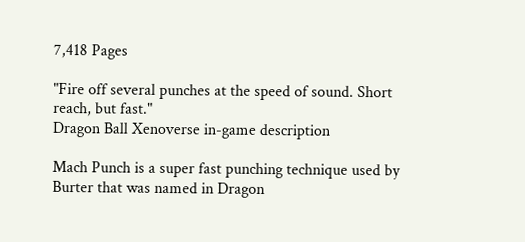7,418 Pages

"Fire off several punches at the speed of sound. Short reach, but fast."
Dragon Ball Xenoverse in-game description

Mach Punch is a super fast punching technique used by Burter that was named in Dragon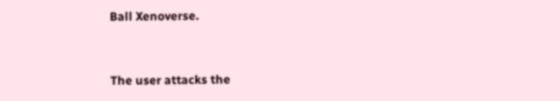Ball Xenoverse.


The user attacks the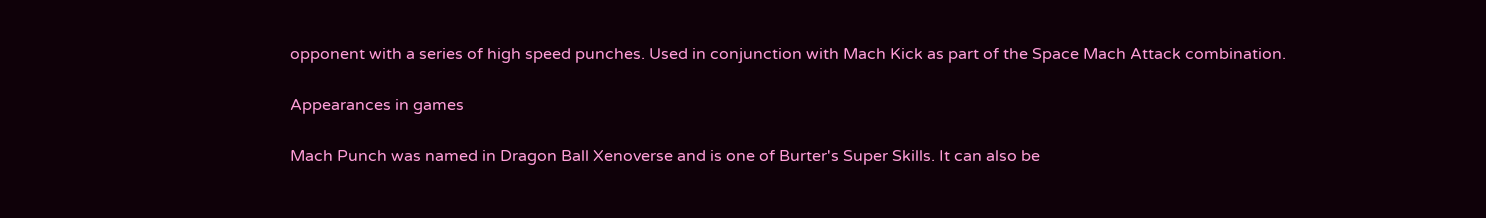opponent with a series of high speed punches. Used in conjunction with Mach Kick as part of the Space Mach Attack combination.

Appearances in games

Mach Punch was named in Dragon Ball Xenoverse and is one of Burter's Super Skills. It can also be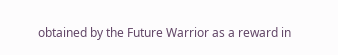obtained by the Future Warrior as a reward in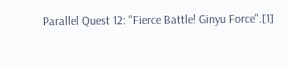Parallel Quest 12: "Fierce Battle! Ginyu Force".[1]